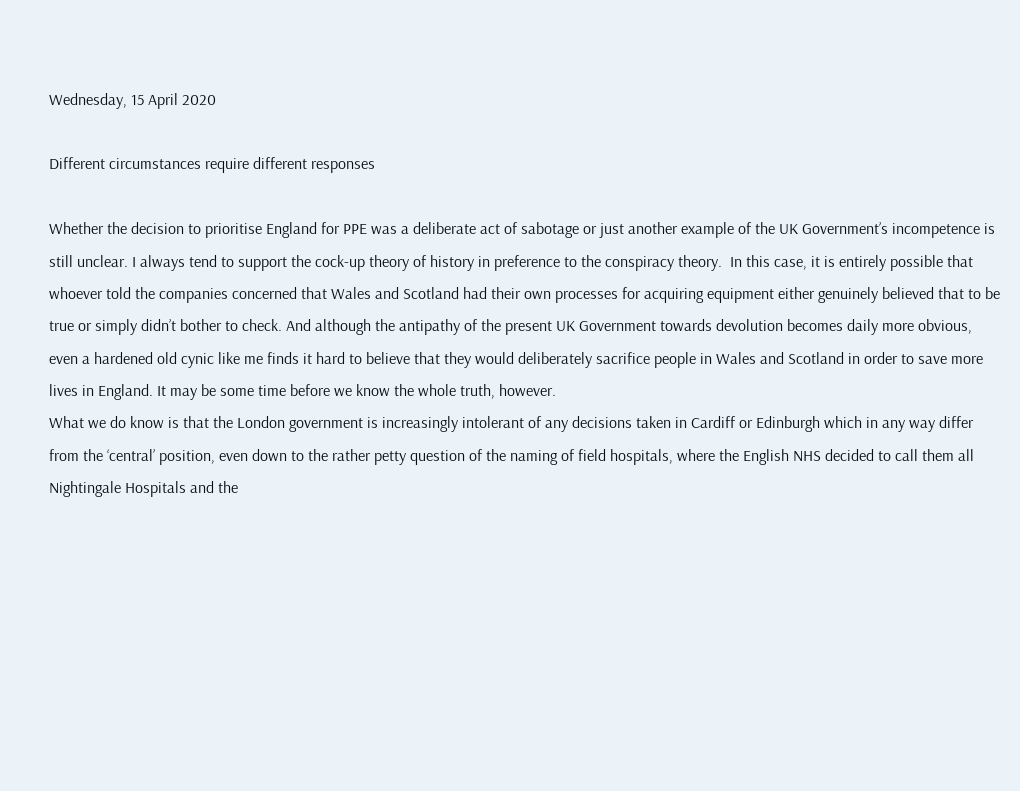Wednesday, 15 April 2020

Different circumstances require different responses

Whether the decision to prioritise England for PPE was a deliberate act of sabotage or just another example of the UK Government’s incompetence is still unclear. I always tend to support the cock-up theory of history in preference to the conspiracy theory.  In this case, it is entirely possible that whoever told the companies concerned that Wales and Scotland had their own processes for acquiring equipment either genuinely believed that to be true or simply didn’t bother to check. And although the antipathy of the present UK Government towards devolution becomes daily more obvious, even a hardened old cynic like me finds it hard to believe that they would deliberately sacrifice people in Wales and Scotland in order to save more lives in England. It may be some time before we know the whole truth, however.
What we do know is that the London government is increasingly intolerant of any decisions taken in Cardiff or Edinburgh which in any way differ from the ‘central’ position, even down to the rather petty question of the naming of field hospitals, where the English NHS decided to call them all Nightingale Hospitals and the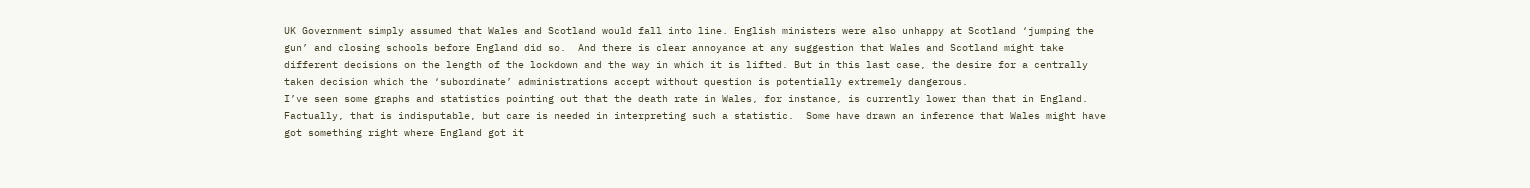UK Government simply assumed that Wales and Scotland would fall into line. English ministers were also unhappy at Scotland ‘jumping the gun’ and closing schools before England did so.  And there is clear annoyance at any suggestion that Wales and Scotland might take different decisions on the length of the lockdown and the way in which it is lifted. But in this last case, the desire for a centrally taken decision which the ‘subordinate’ administrations accept without question is potentially extremely dangerous.
I’ve seen some graphs and statistics pointing out that the death rate in Wales, for instance, is currently lower than that in England.  Factually, that is indisputable, but care is needed in interpreting such a statistic.  Some have drawn an inference that Wales might have got something right where England got it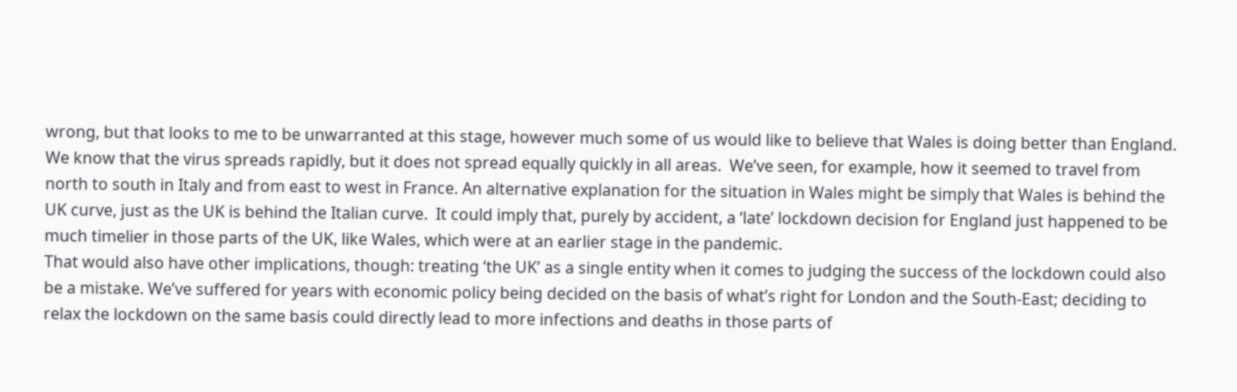wrong, but that looks to me to be unwarranted at this stage, however much some of us would like to believe that Wales is doing better than England.  We know that the virus spreads rapidly, but it does not spread equally quickly in all areas.  We’ve seen, for example, how it seemed to travel from north to south in Italy and from east to west in France. An alternative explanation for the situation in Wales might be simply that Wales is behind the UK curve, just as the UK is behind the Italian curve.  It could imply that, purely by accident, a ‘late’ lockdown decision for England just happened to be much timelier in those parts of the UK, like Wales, which were at an earlier stage in the pandemic.
That would also have other implications, though: treating ‘the UK’ as a single entity when it comes to judging the success of the lockdown could also be a mistake. We’ve suffered for years with economic policy being decided on the basis of what’s right for London and the South-East; deciding to relax the lockdown on the same basis could directly lead to more infections and deaths in those parts of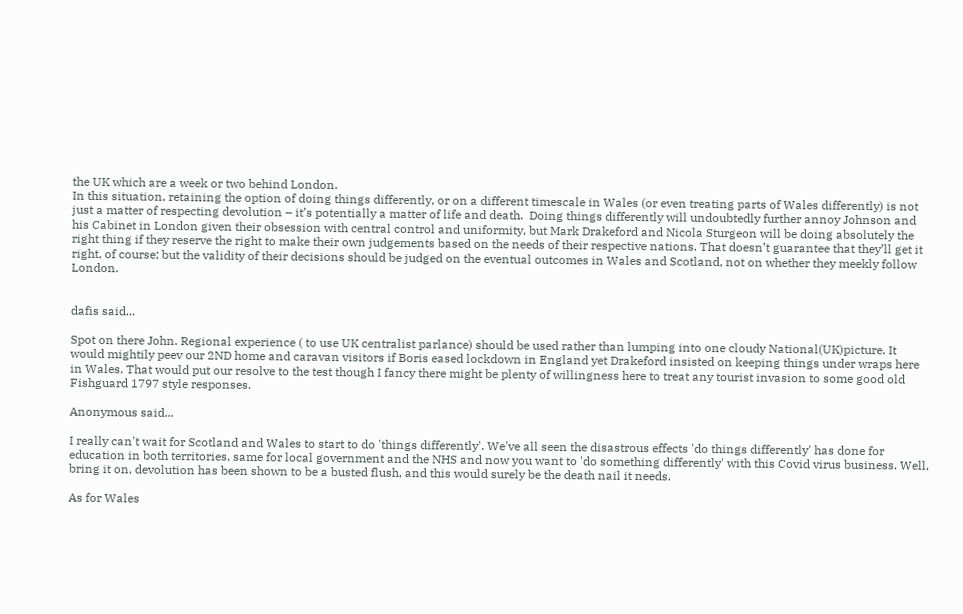the UK which are a week or two behind London.
In this situation, retaining the option of doing things differently, or on a different timescale in Wales (or even treating parts of Wales differently) is not just a matter of respecting devolution – it’s potentially a matter of life and death.  Doing things differently will undoubtedly further annoy Johnson and his Cabinet in London given their obsession with central control and uniformity, but Mark Drakeford and Nicola Sturgeon will be doing absolutely the right thing if they reserve the right to make their own judgements based on the needs of their respective nations. That doesn’t guarantee that they’ll get it right, of course; but the validity of their decisions should be judged on the eventual outcomes in Wales and Scotland, not on whether they meekly follow London.


dafis said...

Spot on there John. Regional experience ( to use UK centralist parlance) should be used rather than lumping into one cloudy National(UK)picture. It would mightily peev our 2ND home and caravan visitors if Boris eased lockdown in England yet Drakeford insisted on keeping things under wraps here in Wales. That would put our resolve to the test though I fancy there might be plenty of willingness here to treat any tourist invasion to some good old Fishguard 1797 style responses.

Anonymous said...

I really can't wait for Scotland and Wales to start to do 'things differently'. We've all seen the disastrous effects 'do things differently' has done for education in both territories, same for local government and the NHS and now you want to 'do something differently' with this Covid virus business. Well, bring it on, devolution has been shown to be a busted flush, and this would surely be the death nail it needs.

As for Wales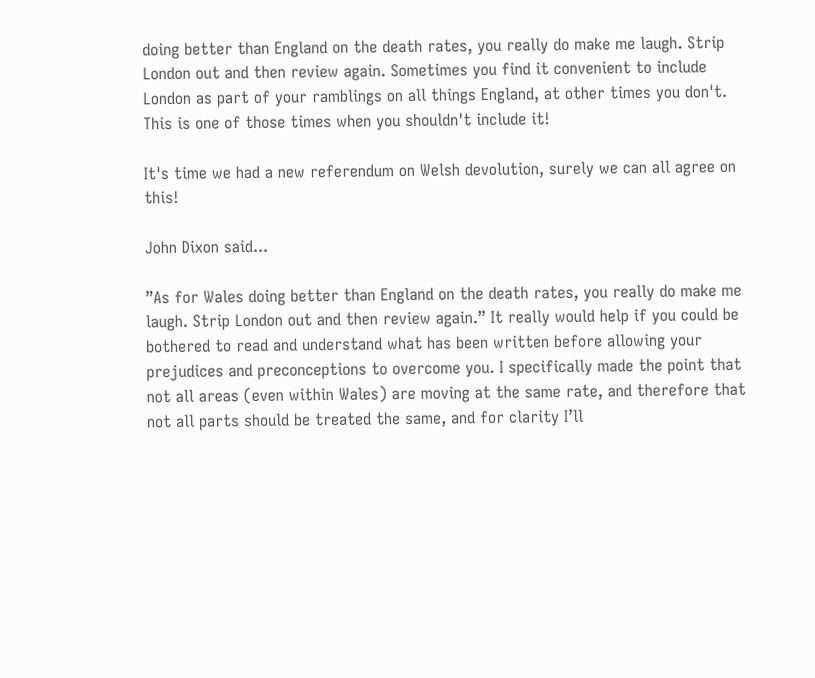doing better than England on the death rates, you really do make me laugh. Strip London out and then review again. Sometimes you find it convenient to include London as part of your ramblings on all things England, at other times you don't. This is one of those times when you shouldn't include it!

It's time we had a new referendum on Welsh devolution, surely we can all agree on this!

John Dixon said...

”As for Wales doing better than England on the death rates, you really do make me laugh. Strip London out and then review again.” It really would help if you could be bothered to read and understand what has been written before allowing your prejudices and preconceptions to overcome you. I specifically made the point that not all areas (even within Wales) are moving at the same rate, and therefore that not all parts should be treated the same, and for clarity I’ll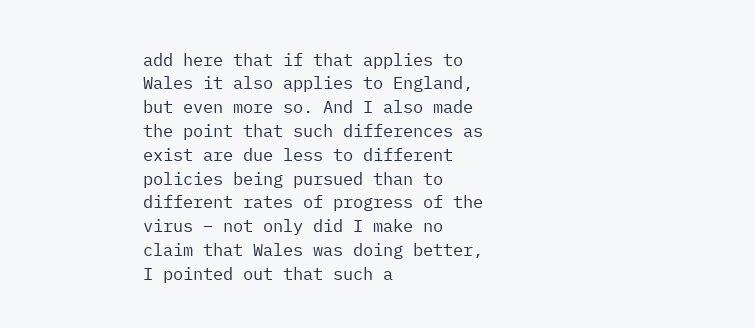add here that if that applies to Wales it also applies to England, but even more so. And I also made the point that such differences as exist are due less to different policies being pursued than to different rates of progress of the virus – not only did I make no claim that Wales was doing better, I pointed out that such a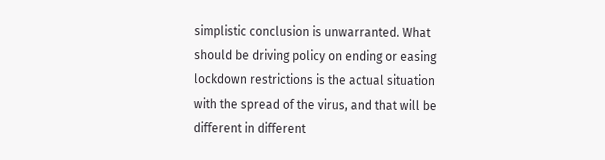simplistic conclusion is unwarranted. What should be driving policy on ending or easing lockdown restrictions is the actual situation with the spread of the virus, and that will be different in different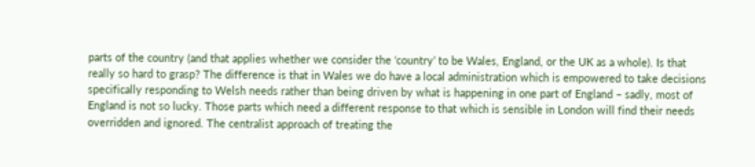parts of the country (and that applies whether we consider the ‘country’ to be Wales, England, or the UK as a whole). Is that really so hard to grasp? The difference is that in Wales we do have a local administration which is empowered to take decisions specifically responding to Welsh needs rather than being driven by what is happening in one part of England – sadly, most of England is not so lucky. Those parts which need a different response to that which is sensible in London will find their needs overridden and ignored. The centralist approach of treating the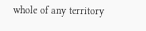whole of any territory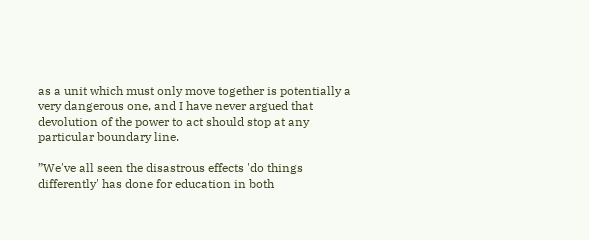as a unit which must only move together is potentially a very dangerous one, and I have never argued that devolution of the power to act should stop at any particular boundary line.

”We've all seen the disastrous effects 'do things differently' has done for education in both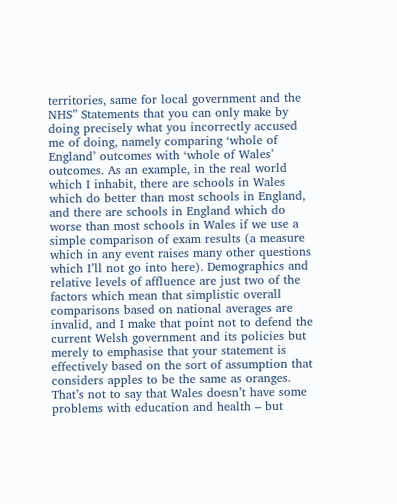territories, same for local government and the NHS” Statements that you can only make by doing precisely what you incorrectly accused me of doing, namely comparing ‘whole of England’ outcomes with ‘whole of Wales’ outcomes. As an example, in the real world which I inhabit, there are schools in Wales which do better than most schools in England, and there are schools in England which do worse than most schools in Wales if we use a simple comparison of exam results (a measure which in any event raises many other questions which I’ll not go into here). Demographics and relative levels of affluence are just two of the factors which mean that simplistic overall comparisons based on national averages are invalid, and I make that point not to defend the current Welsh government and its policies but merely to emphasise that your statement is effectively based on the sort of assumption that considers apples to be the same as oranges. That’s not to say that Wales doesn’t have some problems with education and health – but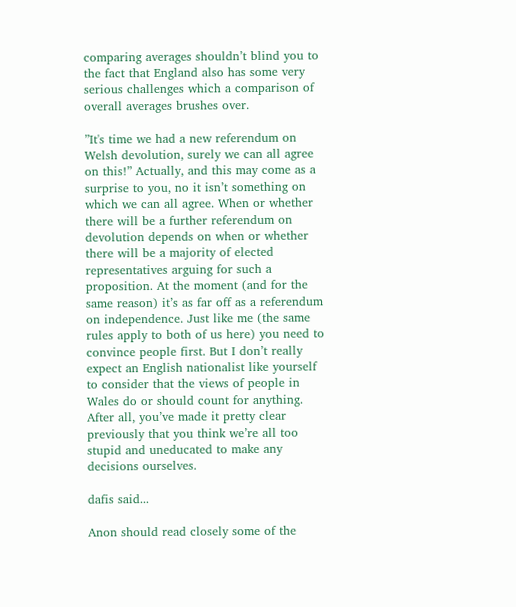comparing averages shouldn’t blind you to the fact that England also has some very serious challenges which a comparison of overall averages brushes over.

”It's time we had a new referendum on Welsh devolution, surely we can all agree on this!” Actually, and this may come as a surprise to you, no it isn’t something on which we can all agree. When or whether there will be a further referendum on devolution depends on when or whether there will be a majority of elected representatives arguing for such a proposition. At the moment (and for the same reason) it’s as far off as a referendum on independence. Just like me (the same rules apply to both of us here) you need to convince people first. But I don’t really expect an English nationalist like yourself to consider that the views of people in Wales do or should count for anything. After all, you’ve made it pretty clear previously that you think we’re all too stupid and uneducated to make any decisions ourselves.

dafis said...

Anon should read closely some of the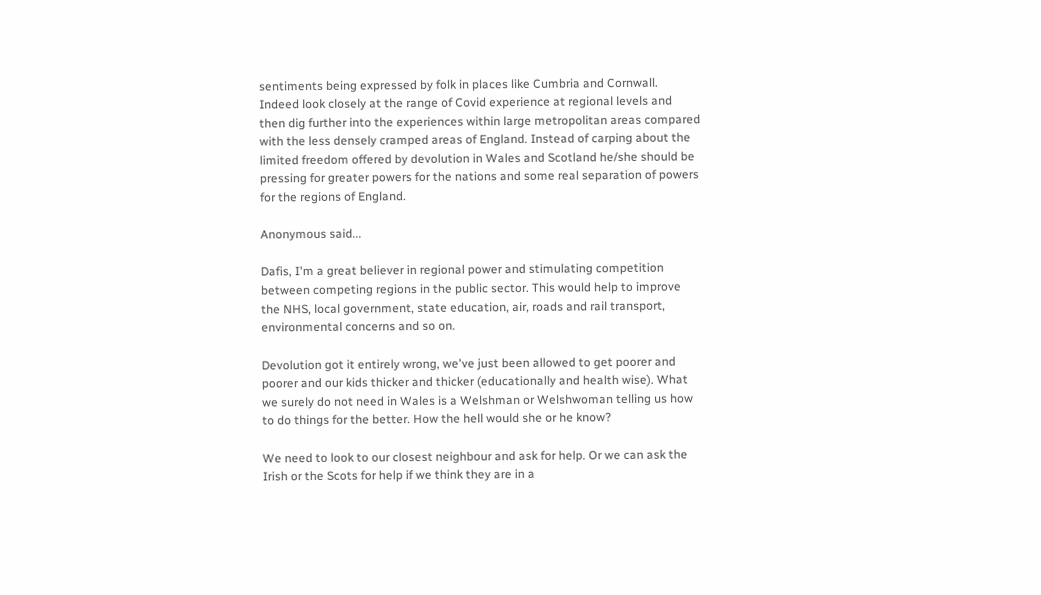sentiments being expressed by folk in places like Cumbria and Cornwall. Indeed look closely at the range of Covid experience at regional levels and then dig further into the experiences within large metropolitan areas compared with the less densely cramped areas of England. Instead of carping about the limited freedom offered by devolution in Wales and Scotland he/she should be pressing for greater powers for the nations and some real separation of powers for the regions of England.

Anonymous said...

Dafis, I'm a great believer in regional power and stimulating competition between competing regions in the public sector. This would help to improve the NHS, local government, state education, air, roads and rail transport, environmental concerns and so on.

Devolution got it entirely wrong, we've just been allowed to get poorer and poorer and our kids thicker and thicker (educationally and health wise). What we surely do not need in Wales is a Welshman or Welshwoman telling us how to do things for the better. How the hell would she or he know?

We need to look to our closest neighbour and ask for help. Or we can ask the Irish or the Scots for help if we think they are in a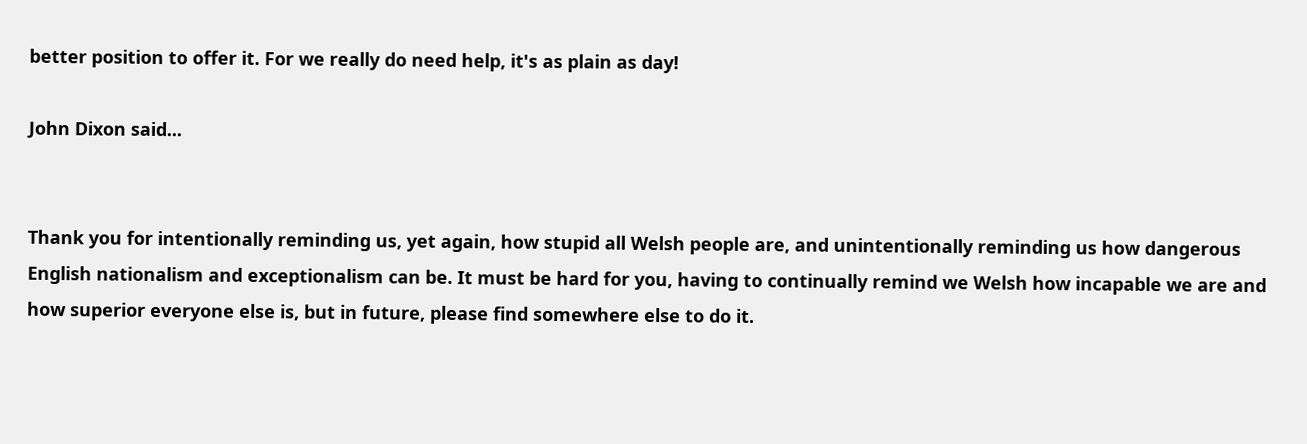better position to offer it. For we really do need help, it's as plain as day!

John Dixon said...


Thank you for intentionally reminding us, yet again, how stupid all Welsh people are, and unintentionally reminding us how dangerous English nationalism and exceptionalism can be. It must be hard for you, having to continually remind we Welsh how incapable we are and how superior everyone else is, but in future, please find somewhere else to do it.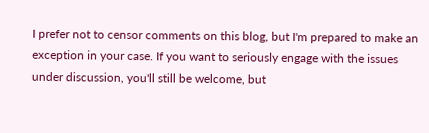I prefer not to censor comments on this blog, but I'm prepared to make an exception in your case. If you want to seriously engage with the issues under discussion, you'll still be welcome, but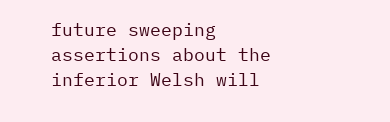future sweeping assertions about the inferior Welsh will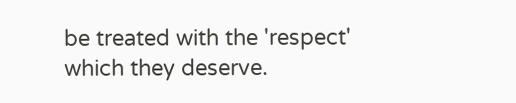be treated with the 'respect' which they deserve.